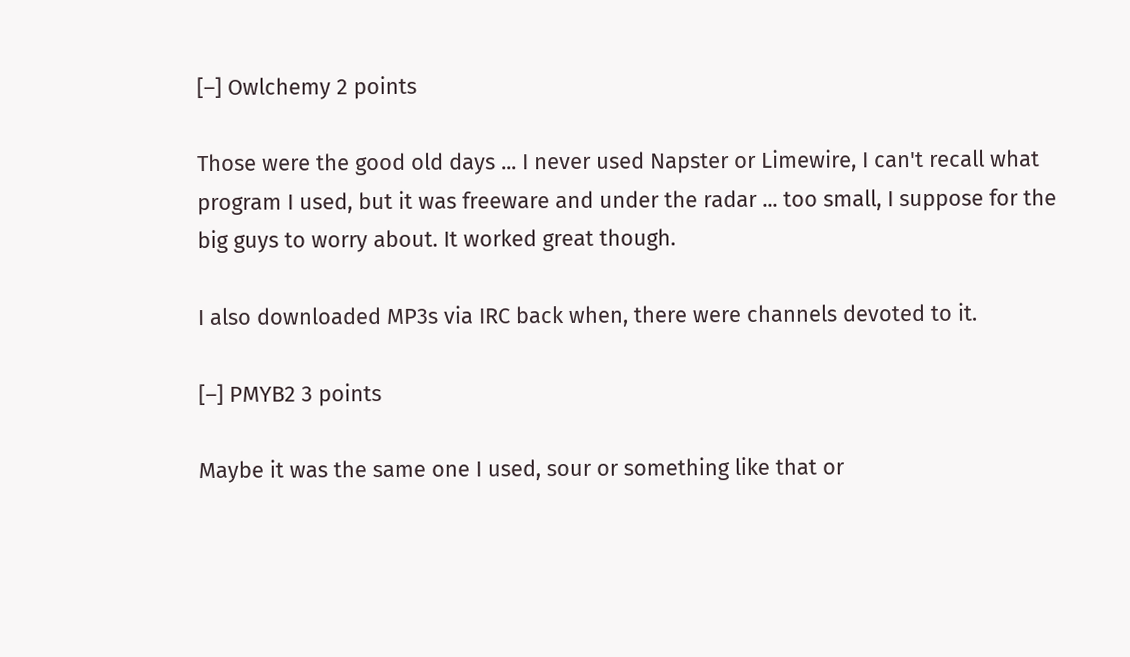[–] Owlchemy 2 points

Those were the good old days ... I never used Napster or Limewire, I can't recall what program I used, but it was freeware and under the radar ... too small, I suppose for the big guys to worry about. It worked great though.

I also downloaded MP3s via IRC back when, there were channels devoted to it.

[–] PMYB2 3 points

Maybe it was the same one I used, sour or something like that or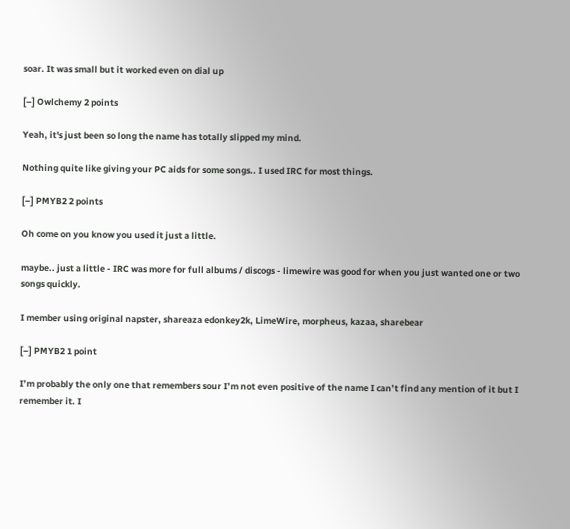soar. It was small but it worked even on dial up

[–] Owlchemy 2 points

Yeah, it's just been so long the name has totally slipped my mind.

Nothing quite like giving your PC aids for some songs.. I used IRC for most things.

[–] PMYB2 2 points

Oh come on you know you used it just a little.

maybe.. just a little - IRC was more for full albums / discogs - limewire was good for when you just wanted one or two songs quickly.

I member using original napster, shareaza edonkey2k, LimeWire, morpheus, kazaa, sharebear

[–] PMYB2 1 point

I’m probably the only one that remembers sour I’m not even positive of the name I can’t find any mention of it but I remember it. I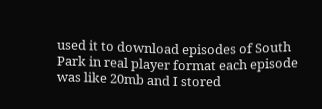used it to download episodes of South Park in real player format each episode was like 20mb and I stored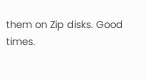them on Zip disks. Good times.